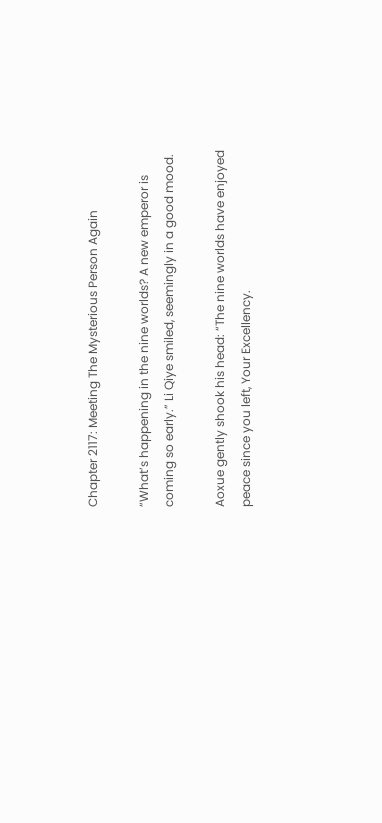Chapter 2117: Meeting The Mysterious Person Again

“What’s happening in the nine worlds? A new emperor is coming so early.” Li Qiye smiled, seemingly in a good mood.

Aoxue gently shook his head: “The nine worlds have enjoyed peace since you left, Your Excellency.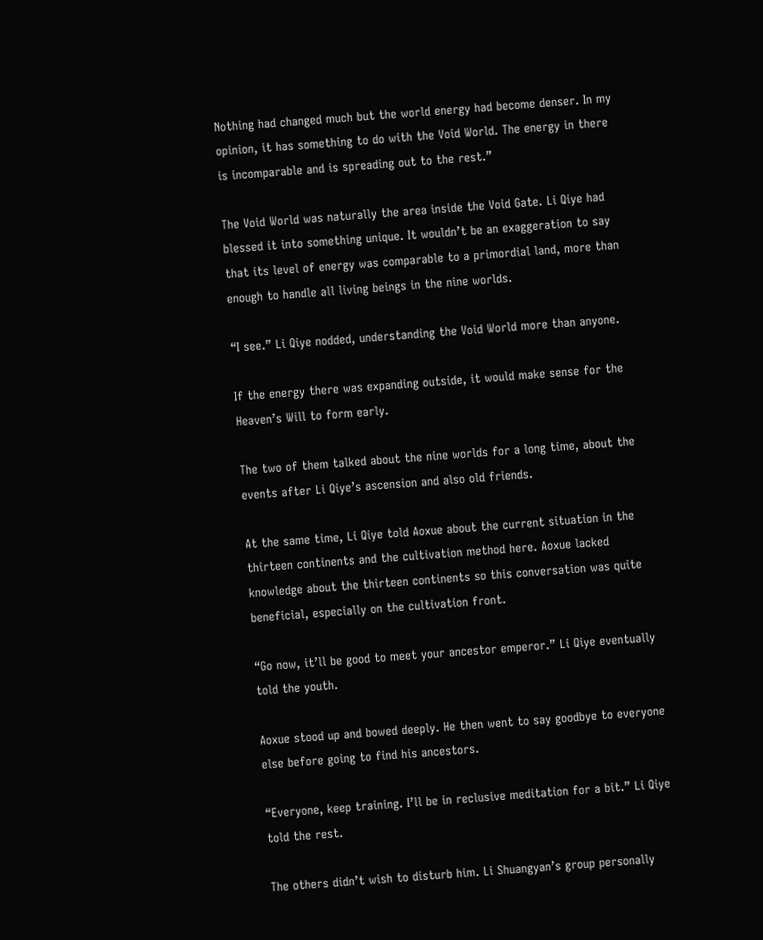Nothing had changed much but the world energy had become denser. In my opinion, it has something to do with the Void World. The energy in there is incomparable and is spreading out to the rest.”

The Void World was naturally the area inside the Void Gate. Li Qiye had blessed it into something unique. It wouldn’t be an exaggeration to say that its level of energy was comparable to a primordial land, more than enough to handle all living beings in the nine worlds.

“I see.” Li Qiye nodded, understanding the Void World more than anyone.

If the energy there was expanding outside, it would make sense for the Heaven’s Will to form early.

The two of them talked about the nine worlds for a long time, about the events after Li Qiye’s ascension and also old friends.

At the same time, Li Qiye told Aoxue about the current situation in the thirteen continents and the cultivation method here. Aoxue lacked knowledge about the thirteen continents so this conversation was quite beneficial, especially on the cultivation front.

“Go now, it’ll be good to meet your ancestor emperor.” Li Qiye eventually told the youth.

Aoxue stood up and bowed deeply. He then went to say goodbye to everyone else before going to find his ancestors.

“Everyone, keep training. I’ll be in reclusive meditation for a bit.” Li Qiye told the rest.

The others didn’t wish to disturb him. Li Shuangyan’s group personally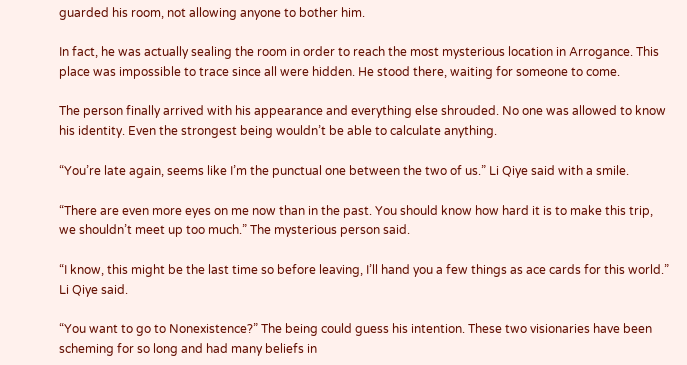guarded his room, not allowing anyone to bother him.

In fact, he was actually sealing the room in order to reach the most mysterious location in Arrogance. This place was impossible to trace since all were hidden. He stood there, waiting for someone to come.

The person finally arrived with his appearance and everything else shrouded. No one was allowed to know his identity. Even the strongest being wouldn’t be able to calculate anything.

“You’re late again, seems like I’m the punctual one between the two of us.” Li Qiye said with a smile.

“There are even more eyes on me now than in the past. You should know how hard it is to make this trip, we shouldn’t meet up too much.” The mysterious person said.

“I know, this might be the last time so before leaving, I’ll hand you a few things as ace cards for this world.” Li Qiye said.

“You want to go to Nonexistence?” The being could guess his intention. These two visionaries have been scheming for so long and had many beliefs in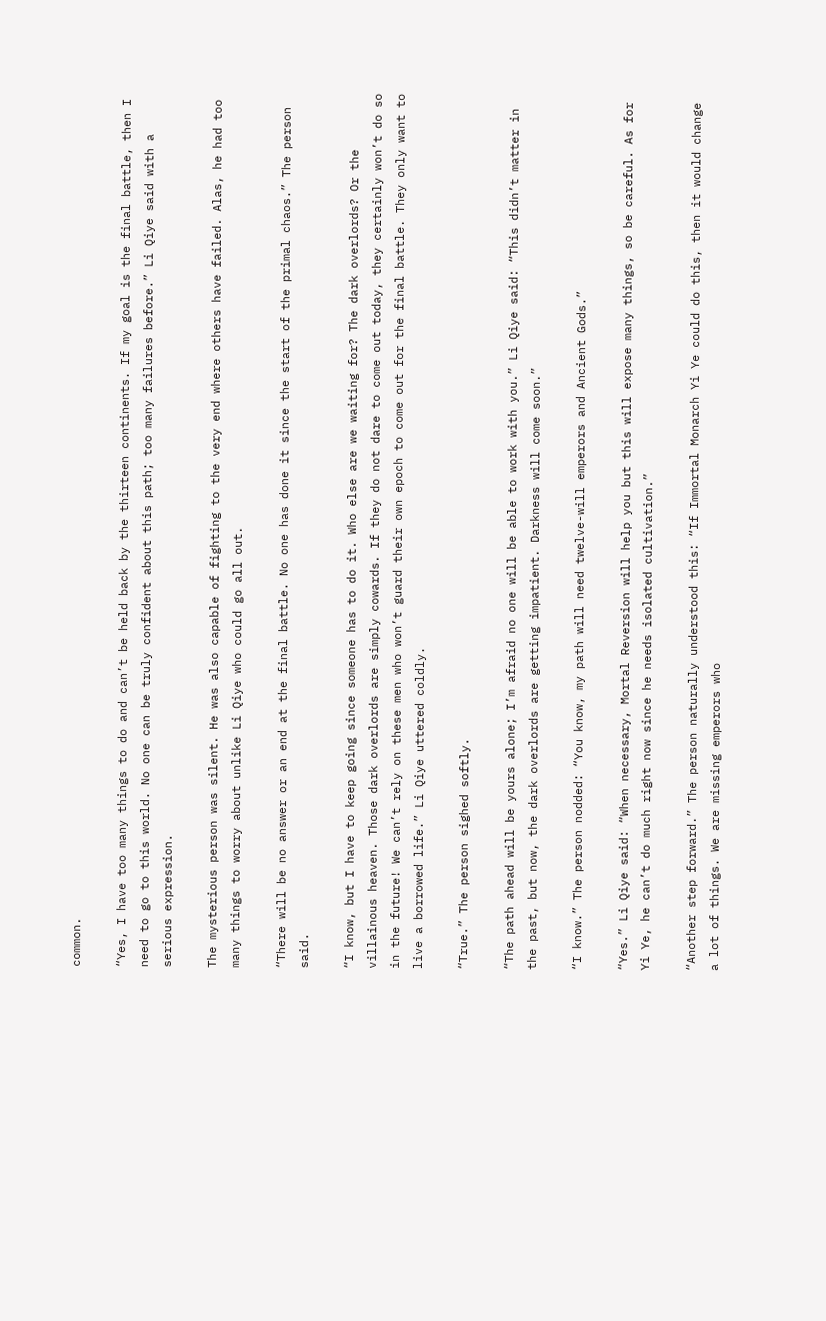common.

“Yes, I have too many things to do and can’t be held back by the thirteen continents. If my goal is the final battle, then I need to go to this world. No one can be truly confident about this path; too many failures before.” Li Qiye said with a serious expression.

The mysterious person was silent. He was also capable of fighting to the very end where others have failed. Alas, he had too many things to worry about unlike Li Qiye who could go all out.

“There will be no answer or an end at the final battle. No one has done it since the start of the primal chaos.” The person said.

“I know, but I have to keep going since someone has to do it. Who else are we waiting for? The dark overlords? Or the villainous heaven. Those dark overlords are simply cowards. If they do not dare to come out today, they certainly won’t do so in the future! We can’t rely on these men who won’t guard their own epoch to come out for the final battle. They only want to live a borrowed life.” Li Qiye uttered coldly.

“True.” The person sighed softly.

“The path ahead will be yours alone; I’m afraid no one will be able to work with you.” Li Qiye said: “This didn’t matter in the past, but now, the dark overlords are getting impatient. Darkness will come soon.”

“I know.” The person nodded: “You know, my path will need twelve-will emperors and Ancient Gods.”

“Yes.” Li Qiye said: “When necessary, Mortal Reversion will help you but this will expose many things, so be careful. As for Yi Ye, he can’t do much right now since he needs isolated cultivation.”

“Another step forward.” The person naturally understood this: “If Immortal Monarch Yi Ye could do this, then it would change a lot of things. We are missing emperors who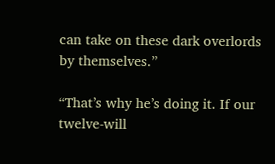can take on these dark overlords by themselves.”

“That’s why he’s doing it. If our twelve-will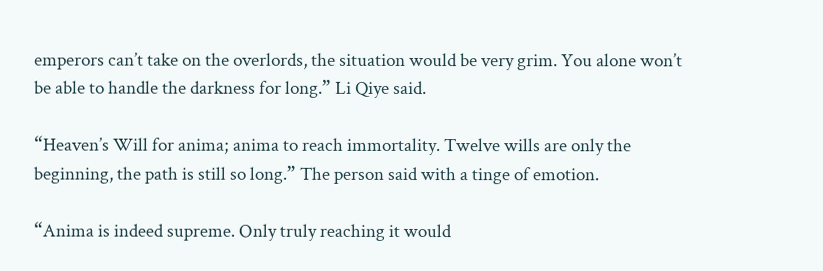emperors can’t take on the overlords, the situation would be very grim. You alone won’t be able to handle the darkness for long.” Li Qiye said.

“Heaven’s Will for anima; anima to reach immortality. Twelve wills are only the beginning, the path is still so long.” The person said with a tinge of emotion.

“Anima is indeed supreme. Only truly reaching it would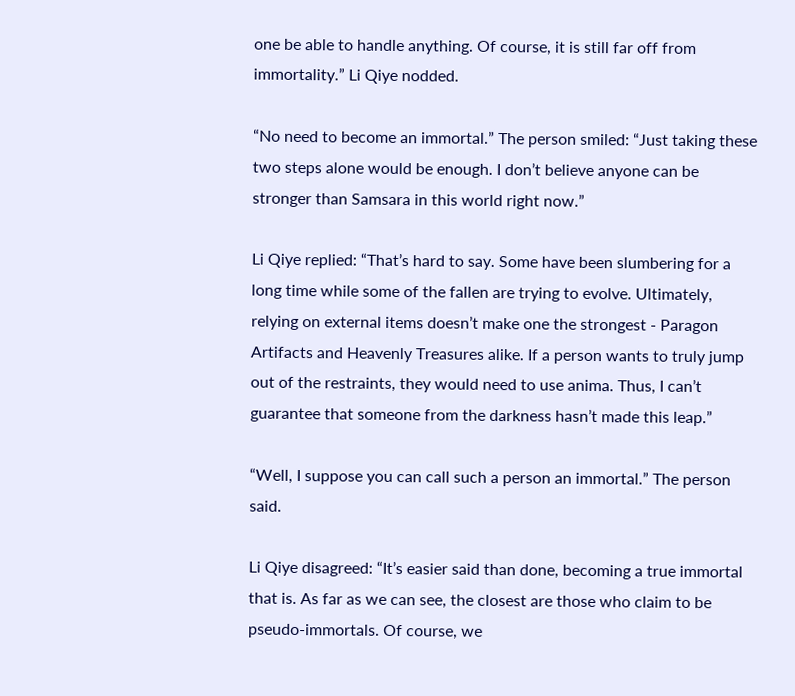one be able to handle anything. Of course, it is still far off from immortality.” Li Qiye nodded.

“No need to become an immortal.” The person smiled: “Just taking these two steps alone would be enough. I don’t believe anyone can be stronger than Samsara in this world right now.”

Li Qiye replied: “That’s hard to say. Some have been slumbering for a long time while some of the fallen are trying to evolve. Ultimately, relying on external items doesn’t make one the strongest - Paragon Artifacts and Heavenly Treasures alike. If a person wants to truly jump out of the restraints, they would need to use anima. Thus, I can’t guarantee that someone from the darkness hasn’t made this leap.”

“Well, I suppose you can call such a person an immortal.” The person said.

Li Qiye disagreed: “It’s easier said than done, becoming a true immortal that is. As far as we can see, the closest are those who claim to be pseudo-immortals. Of course, we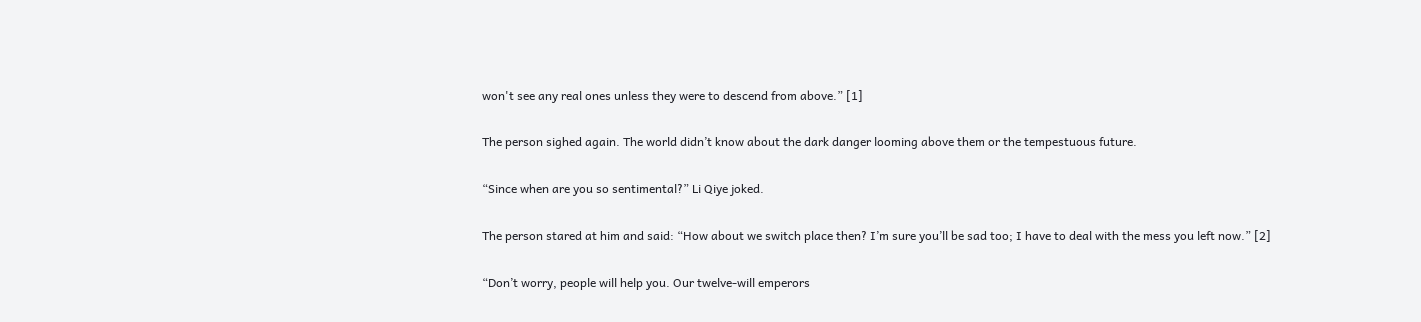won't see any real ones unless they were to descend from above.” [1]

The person sighed again. The world didn’t know about the dark danger looming above them or the tempestuous future.

“Since when are you so sentimental?” Li Qiye joked.

The person stared at him and said: “How about we switch place then? I’m sure you’ll be sad too; I have to deal with the mess you left now.” [2]

“Don’t worry, people will help you. Our twelve-will emperors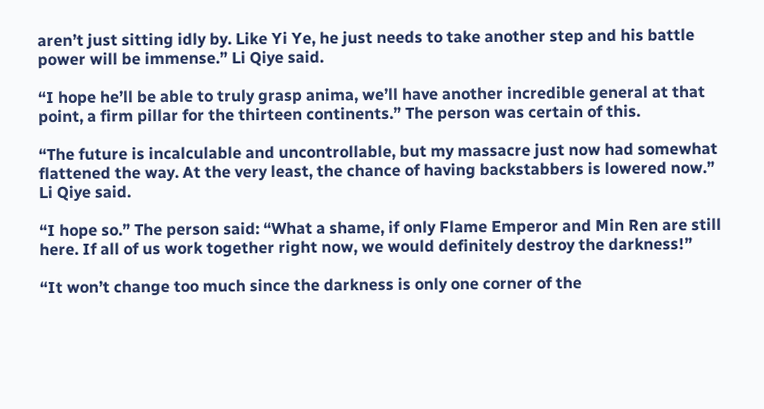aren’t just sitting idly by. Like Yi Ye, he just needs to take another step and his battle power will be immense.” Li Qiye said.

“I hope he’ll be able to truly grasp anima, we’ll have another incredible general at that point, a firm pillar for the thirteen continents.” The person was certain of this.

“The future is incalculable and uncontrollable, but my massacre just now had somewhat flattened the way. At the very least, the chance of having backstabbers is lowered now.” Li Qiye said.

“I hope so.” The person said: “What a shame, if only Flame Emperor and Min Ren are still here. If all of us work together right now, we would definitely destroy the darkness!”

“It won’t change too much since the darkness is only one corner of the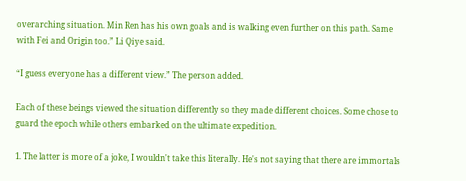overarching situation. Min Ren has his own goals and is walking even further on this path. Same with Fei and Origin too.” Li Qiye said.

“I guess everyone has a different view.” The person added.

Each of these beings viewed the situation differently so they made different choices. Some chose to guard the epoch while others embarked on the ultimate expedition.

1. The latter is more of a joke, I wouldn't take this literally. He's not saying that there are immortals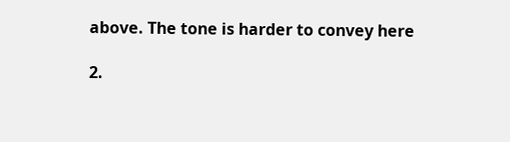above. The tone is harder to convey here

2.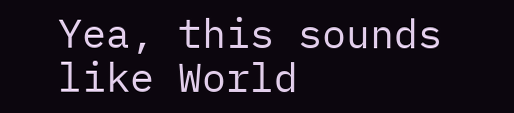Yea, this sounds like World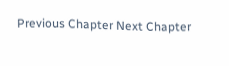Previous Chapter Next Chapter